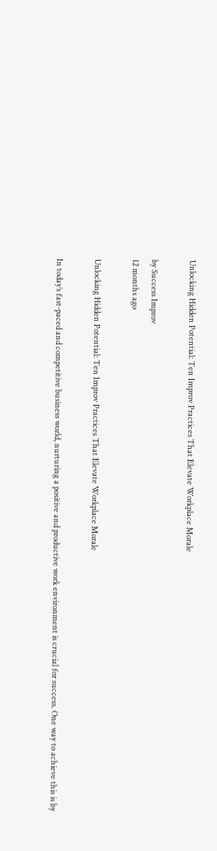Unlocking Hidden Potential: Ten Improv Practices That Elevate Workplace Morale

by Success Improv
12 months ago

Unlocking Hidden Potential: Ten Improv Practices That Elevate Workplace Morale

In today’s fast-paced and competitive business world, nurturing a positive and productive work environment is crucial for success. One way to achieve this is by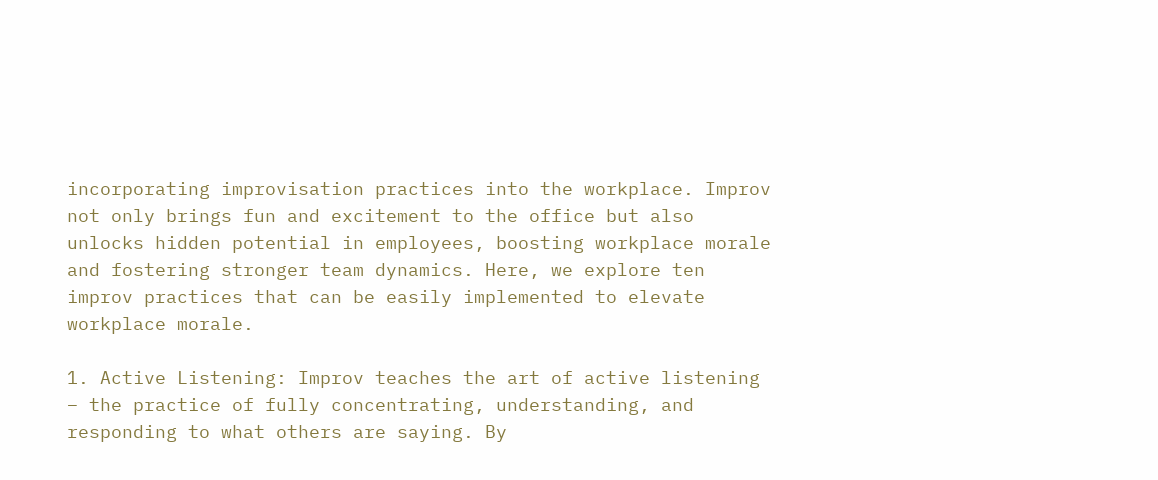incorporating improvisation practices into the workplace. Improv not only brings fun and excitement to the office but also unlocks hidden potential in employees, boosting workplace morale and fostering stronger team dynamics. Here, we explore ten improv practices that can be easily implemented to elevate workplace morale.

1. Active Listening: Improv teaches the art of active listening – the practice of fully concentrating, understanding, and responding to what others are saying. By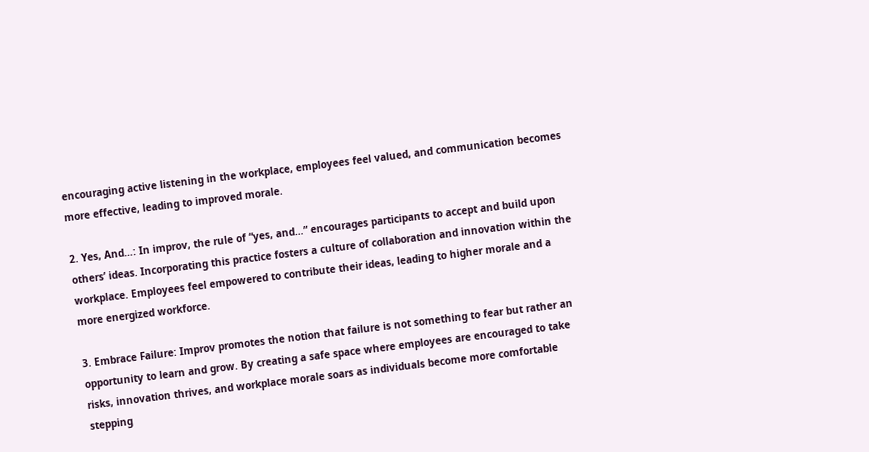encouraging active listening in the workplace, employees feel valued, and communication becomes more effective, leading to improved morale.

2. Yes, And…: In improv, the rule of “yes, and…” encourages participants to accept and build upon others’ ideas. Incorporating this practice fosters a culture of collaboration and innovation within the workplace. Employees feel empowered to contribute their ideas, leading to higher morale and a more energized workforce.

3. Embrace Failure: Improv promotes the notion that failure is not something to fear but rather an opportunity to learn and grow. By creating a safe space where employees are encouraged to take risks, innovation thrives, and workplace morale soars as individuals become more comfortable stepping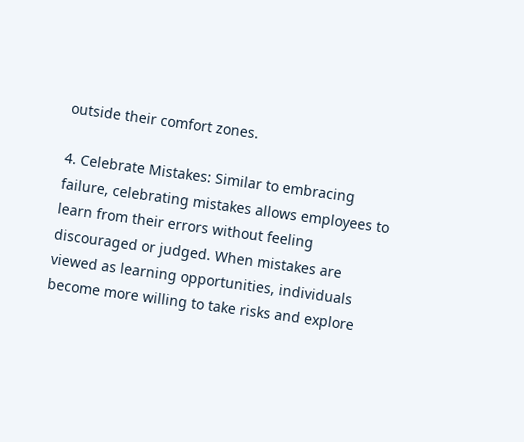outside their comfort zones.

4. Celebrate Mistakes: Similar to embracing failure, celebrating mistakes allows employees to learn from their errors without feeling discouraged or judged. When mistakes are viewed as learning opportunities, individuals become more willing to take risks and explore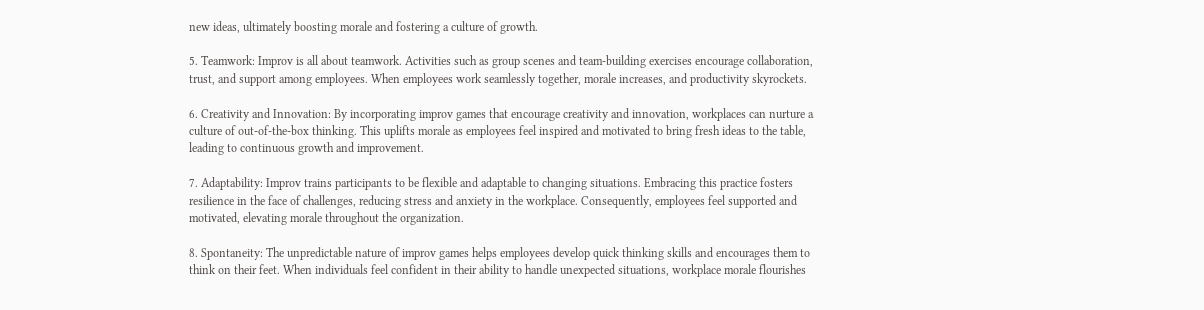new ideas, ultimately boosting morale and fostering a culture of growth.

5. Teamwork: Improv is all about teamwork. Activities such as group scenes and team-building exercises encourage collaboration, trust, and support among employees. When employees work seamlessly together, morale increases, and productivity skyrockets.

6. Creativity and Innovation: By incorporating improv games that encourage creativity and innovation, workplaces can nurture a culture of out-of-the-box thinking. This uplifts morale as employees feel inspired and motivated to bring fresh ideas to the table, leading to continuous growth and improvement.

7. Adaptability: Improv trains participants to be flexible and adaptable to changing situations. Embracing this practice fosters resilience in the face of challenges, reducing stress and anxiety in the workplace. Consequently, employees feel supported and motivated, elevating morale throughout the organization.

8. Spontaneity: The unpredictable nature of improv games helps employees develop quick thinking skills and encourages them to think on their feet. When individuals feel confident in their ability to handle unexpected situations, workplace morale flourishes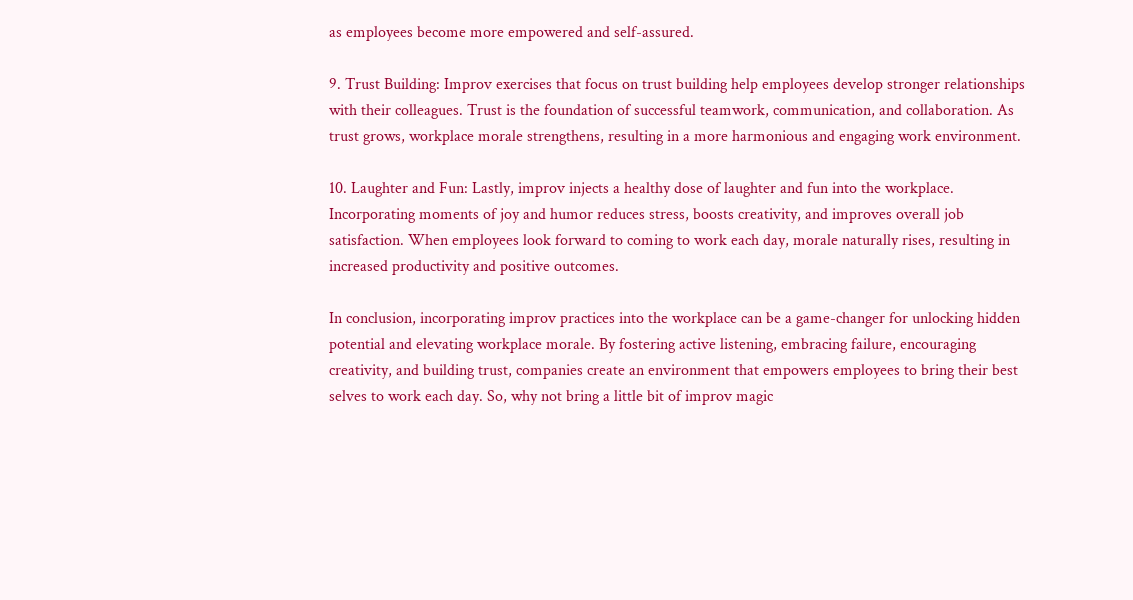as employees become more empowered and self-assured.

9. Trust Building: Improv exercises that focus on trust building help employees develop stronger relationships with their colleagues. Trust is the foundation of successful teamwork, communication, and collaboration. As trust grows, workplace morale strengthens, resulting in a more harmonious and engaging work environment.

10. Laughter and Fun: Lastly, improv injects a healthy dose of laughter and fun into the workplace. Incorporating moments of joy and humor reduces stress, boosts creativity, and improves overall job satisfaction. When employees look forward to coming to work each day, morale naturally rises, resulting in increased productivity and positive outcomes.

In conclusion, incorporating improv practices into the workplace can be a game-changer for unlocking hidden potential and elevating workplace morale. By fostering active listening, embracing failure, encouraging creativity, and building trust, companies create an environment that empowers employees to bring their best selves to work each day. So, why not bring a little bit of improv magic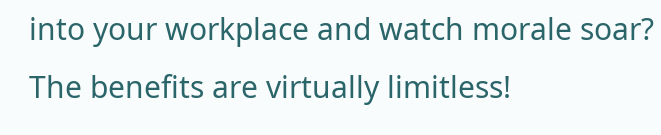into your workplace and watch morale soar? The benefits are virtually limitless!